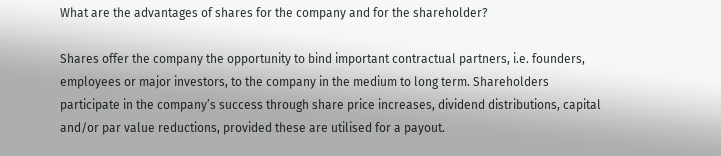What are the advantages of shares for the company and for the shareholder?

Shares offer the company the opportunity to bind important contractual partners, i.e. founders, employees or major investors, to the company in the medium to long term. Shareholders participate in the company’s success through share price increases, dividend distributions, capital and/or par value reductions, provided these are utilised for a payout.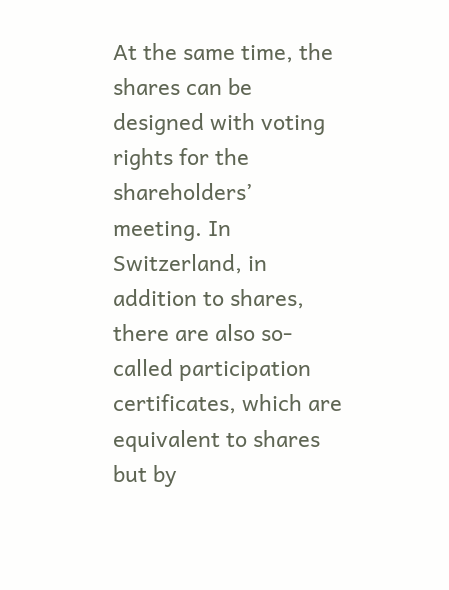At the same time, the shares can be designed with voting rights for the shareholders’ meeting. In Switzerland, in addition to shares, there are also so-called participation certificates, which are equivalent to shares but by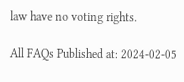law have no voting rights.

All FAQs Published at: 2024-02-05